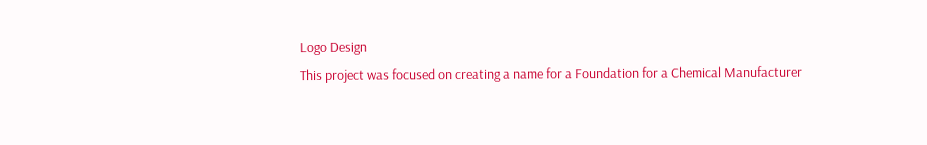Logo Design
This project was focused on creating a name for a Foundation for a Chemical Manufacturer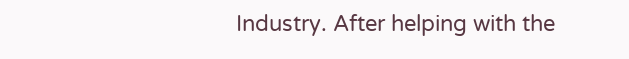Industry. After helping with the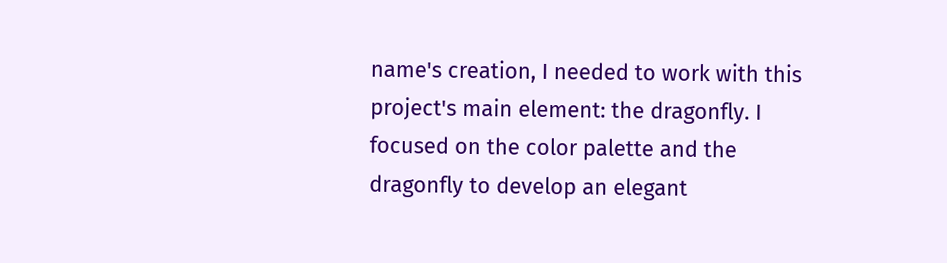name's creation, I needed to work with this project's main element: the dragonfly. I focused on the color palette and the dragonfly to develop an elegant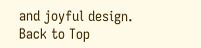and joyful design.
Back to Top